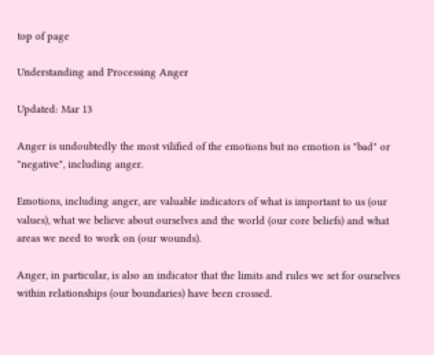top of page

Understanding and Processing Anger

Updated: Mar 13

Anger is undoubtedly the most vilified of the emotions but no emotion is "bad" or "negative", including anger.

Emotions, including anger, are valuable indicators of what is important to us (our values), what we believe about ourselves and the world (our core beliefs) and what areas we need to work on (our wounds).

Anger, in particular, is also an indicator that the limits and rules we set for ourselves within relationships (our boundaries) have been crossed.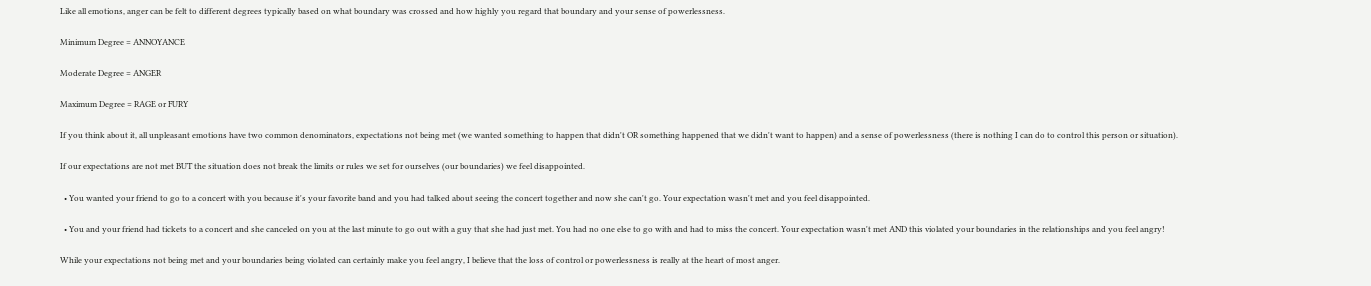Like all emotions, anger can be felt to different degrees typically based on what boundary was crossed and how highly you regard that boundary and your sense of powerlessness.

Minimum Degree = ANNOYANCE

Moderate Degree = ANGER

Maximum Degree = RAGE or FURY

If you think about it, all unpleasant emotions have two common denominators, expectations not being met (we wanted something to happen that didn't OR something happened that we didn't want to happen) and a sense of powerlessness (there is nothing I can do to control this person or situation).

If our expectations are not met BUT the situation does not break the limits or rules we set for ourselves (our boundaries) we feel disappointed.

  • You wanted your friend to go to a concert with you because it's your favorite band and you had talked about seeing the concert together and now she can't go. Your expectation wasn't met and you feel disappointed.

  • You and your friend had tickets to a concert and she canceled on you at the last minute to go out with a guy that she had just met. You had no one else to go with and had to miss the concert. Your expectation wasn't met AND this violated your boundaries in the relationships and you feel angry!

While your expectations not being met and your boundaries being violated can certainly make you feel angry, I believe that the loss of control or powerlessness is really at the heart of most anger.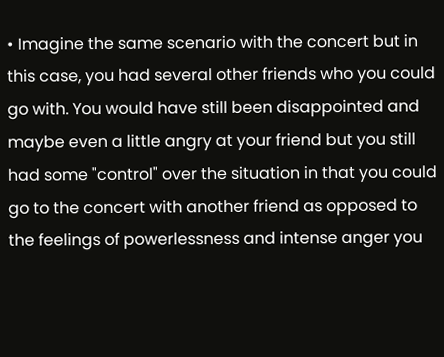• Imagine the same scenario with the concert but in this case, you had several other friends who you could go with. You would have still been disappointed and maybe even a little angry at your friend but you still had some "control" over the situation in that you could go to the concert with another friend as opposed to the feelings of powerlessness and intense anger you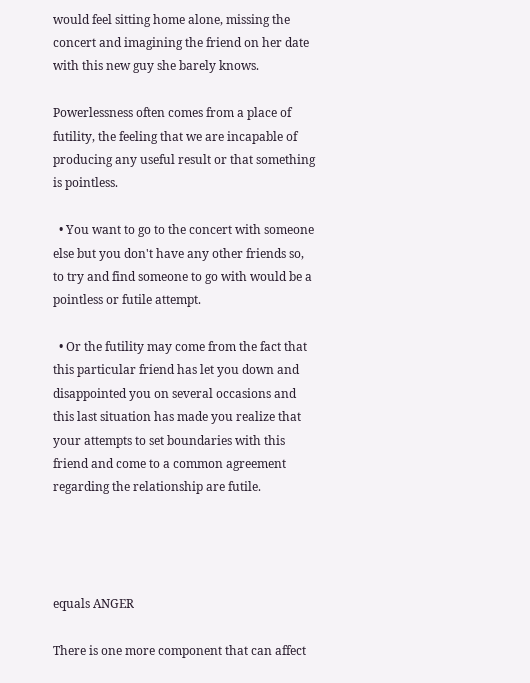would feel sitting home alone, missing the concert and imagining the friend on her date with this new guy she barely knows.

Powerlessness often comes from a place of futility, the feeling that we are incapable of producing any useful result or that something is pointless.

  • You want to go to the concert with someone else but you don't have any other friends so, to try and find someone to go with would be a pointless or futile attempt.

  • Or the futility may come from the fact that this particular friend has let you down and disappointed you on several occasions and this last situation has made you realize that your attempts to set boundaries with this friend and come to a common agreement regarding the relationship are futile.




equals ANGER

There is one more component that can affect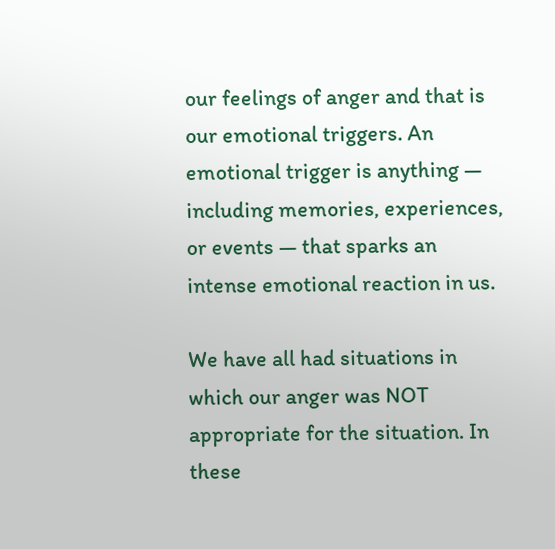our feelings of anger and that is our emotional triggers. An emotional trigger is anything — including memories, experiences, or events — that sparks an intense emotional reaction in us.

We have all had situations in which our anger was NOT appropriate for the situation. In these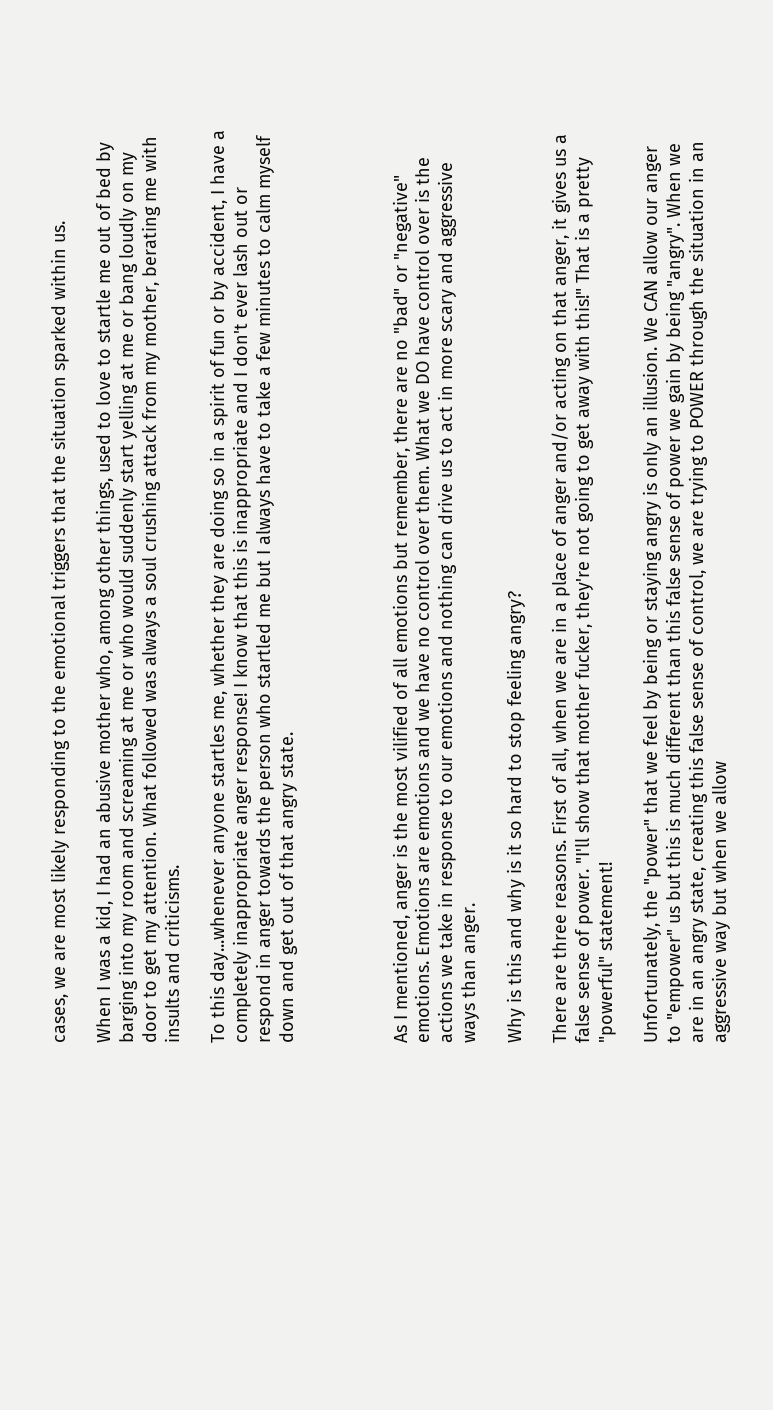cases, we are most likely responding to the emotional triggers that the situation sparked within us.

When I was a kid, I had an abusive mother who, among other things, used to love to startle me out of bed by barging into my room and screaming at me or who would suddenly start yelling at me or bang loudly on my door to get my attention. What followed was always a soul crushing attack from my mother, berating me with insults and criticisms.

To this day...whenever anyone startles me, whether they are doing so in a spirit of fun or by accident, I have a completely inappropriate anger response! I know that this is inappropriate and I don't ever lash out or respond in anger towards the person who startled me but I always have to take a few minutes to calm myself down and get out of that angry state.




As I mentioned, anger is the most vilified of all emotions but remember, there are no "bad" or "negative" emotions. Emotions are emotions and we have no control over them. What we DO have control over is the actions we take in response to our emotions and nothing can drive us to act in more scary and aggressive ways than anger.

Why is this and why is it so hard to stop feeling angry?

There are three reasons. First of all, when we are in a place of anger and/or acting on that anger, it gives us a false sense of power. "I'll show that mother fucker, they're not going to get away with this!" That is a pretty "powerful" statement!

Unfortunately, the "power" that we feel by being or staying angry is only an illusion. We CAN allow our anger to "empower" us but this is much different than this false sense of power we gain by being "angry". When we are in an angry state, creating this false sense of control, we are trying to POWER through the situation in an aggressive way but when we allow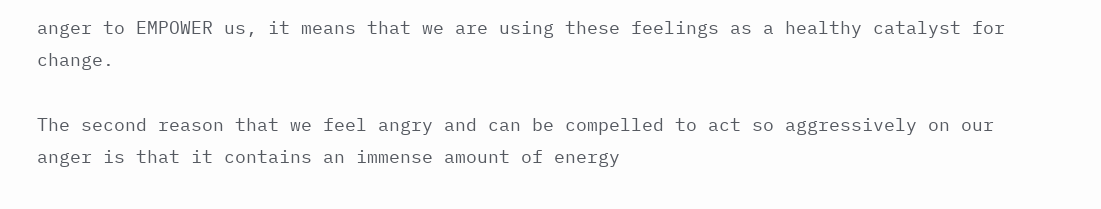anger to EMPOWER us, it means that we are using these feelings as a healthy catalyst for change.

The second reason that we feel angry and can be compelled to act so aggressively on our anger is that it contains an immense amount of energy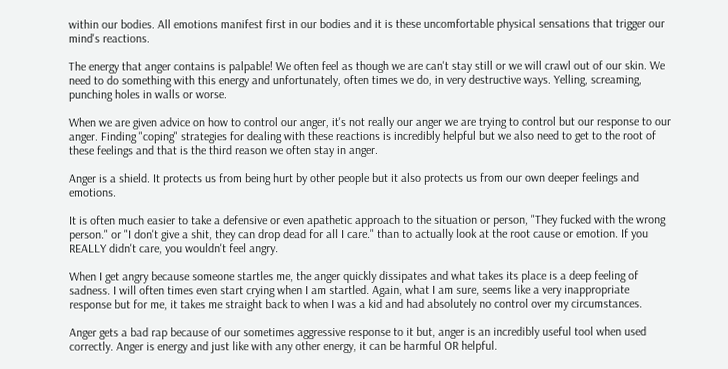within our bodies. All emotions manifest first in our bodies and it is these uncomfortable physical sensations that trigger our mind's reactions.

The energy that anger contains is palpable! We often feel as though we are can't stay still or we will crawl out of our skin. We need to do something with this energy and unfortunately, often times we do, in very destructive ways. Yelling, screaming, punching holes in walls or worse.

When we are given advice on how to control our anger, it's not really our anger we are trying to control but our response to our anger. Finding "coping" strategies for dealing with these reactions is incredibly helpful but we also need to get to the root of these feelings and that is the third reason we often stay in anger.

Anger is a shield. It protects us from being hurt by other people but it also protects us from our own deeper feelings and emotions.

It is often much easier to take a defensive or even apathetic approach to the situation or person, "They fucked with the wrong person." or "I don't give a shit, they can drop dead for all I care." than to actually look at the root cause or emotion. If you REALLY didn't care, you wouldn't feel angry.

When I get angry because someone startles me, the anger quickly dissipates and what takes its place is a deep feeling of sadness. I will often times even start crying when I am startled. Again, what I am sure, seems like a very inappropriate response but for me, it takes me straight back to when I was a kid and had absolutely no control over my circumstances.

Anger gets a bad rap because of our sometimes aggressive response to it but, anger is an incredibly useful tool when used correctly. Anger is energy and just like with any other energy, it can be harmful OR helpful.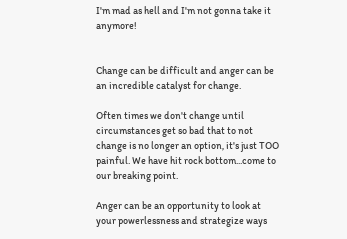I'm mad as hell and I'm not gonna take it anymore!


Change can be difficult and anger can be an incredible catalyst for change.

Often times we don't change until circumstances get so bad that to not change is no longer an option, it's just TOO painful. We have hit rock bottom...come to our breaking point.

Anger can be an opportunity to look at your powerlessness and strategize ways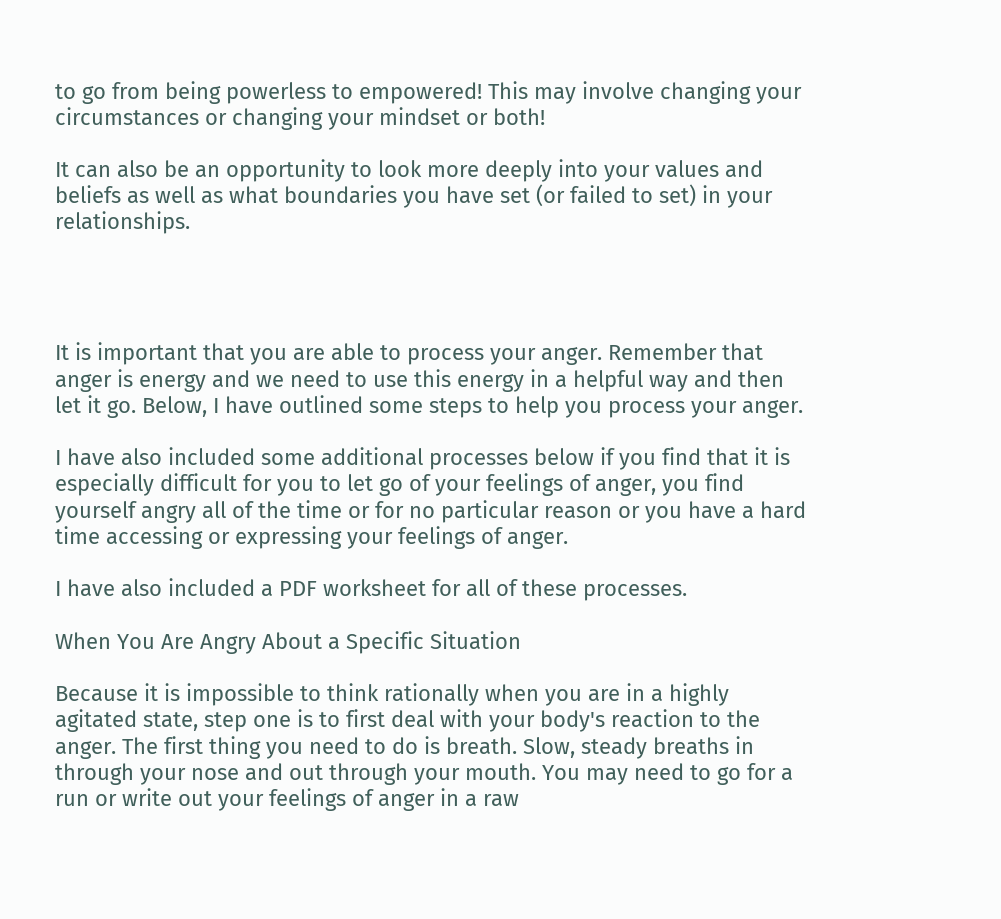to go from being powerless to empowered! This may involve changing your circumstances or changing your mindset or both!

It can also be an opportunity to look more deeply into your values and beliefs as well as what boundaries you have set (or failed to set) in your relationships.




It is important that you are able to process your anger. Remember that anger is energy and we need to use this energy in a helpful way and then let it go. Below, I have outlined some steps to help you process your anger.

I have also included some additional processes below if you find that it is especially difficult for you to let go of your feelings of anger, you find yourself angry all of the time or for no particular reason or you have a hard time accessing or expressing your feelings of anger.

I have also included a PDF worksheet for all of these processes.

When You Are Angry About a Specific Situation

Because it is impossible to think rationally when you are in a highly agitated state, step one is to first deal with your body's reaction to the anger. The first thing you need to do is breath. Slow, steady breaths in through your nose and out through your mouth. You may need to go for a run or write out your feelings of anger in a raw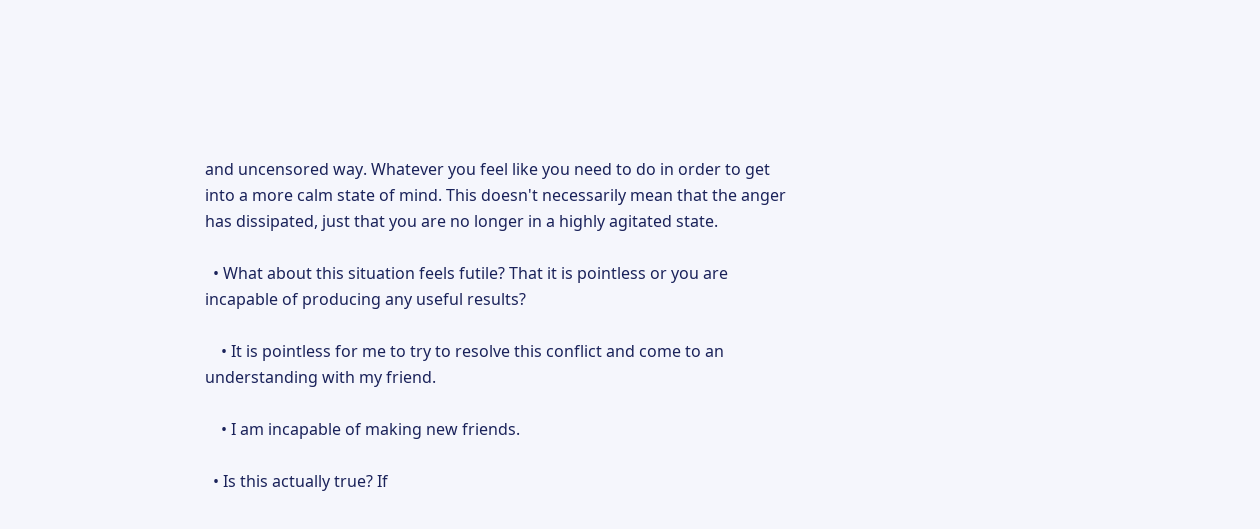and uncensored way. Whatever you feel like you need to do in order to get into a more calm state of mind. This doesn't necessarily mean that the anger has dissipated, just that you are no longer in a highly agitated state.

  • What about this situation feels futile? That it is pointless or you are incapable of producing any useful results?

    • It is pointless for me to try to resolve this conflict and come to an understanding with my friend.

    • I am incapable of making new friends.

  • Is this actually true? If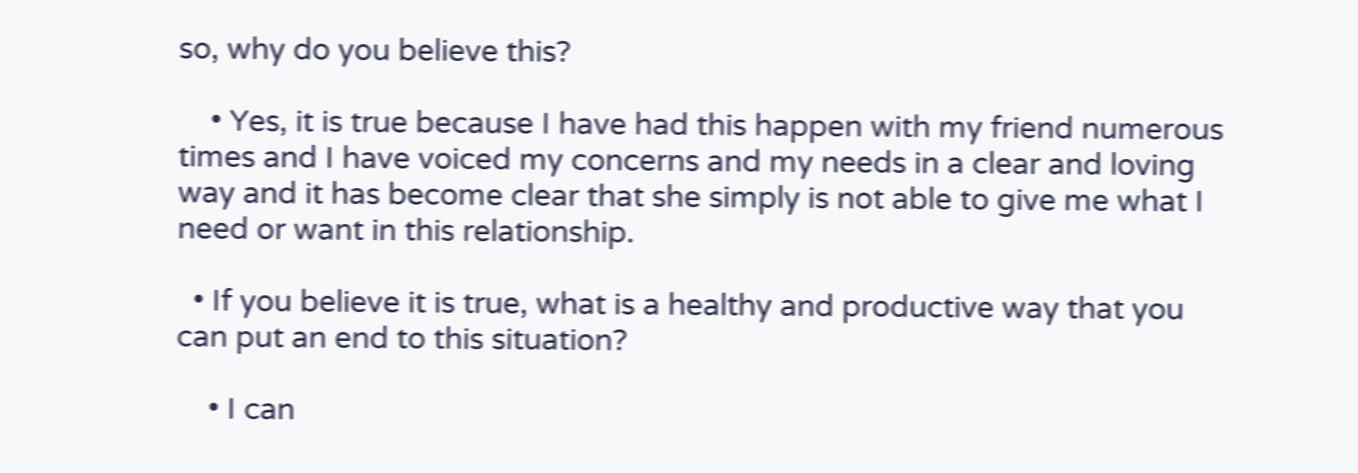so, why do you believe this?

    • Yes, it is true because I have had this happen with my friend numerous times and I have voiced my concerns and my needs in a clear and loving way and it has become clear that she simply is not able to give me what I need or want in this relationship.

  • If you believe it is true, what is a healthy and productive way that you can put an end to this situation?

    • I can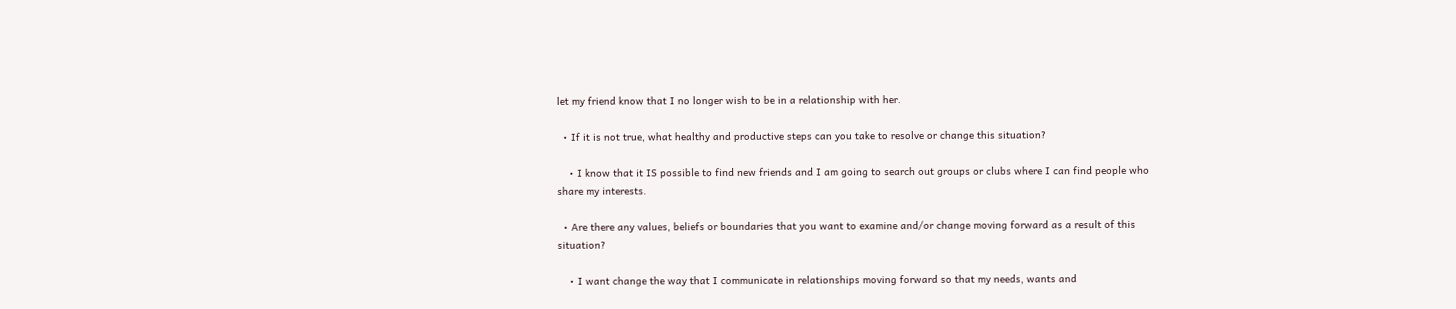let my friend know that I no longer wish to be in a relationship with her.

  • If it is not true, what healthy and productive steps can you take to resolve or change this situation?

    • I know that it IS possible to find new friends and I am going to search out groups or clubs where I can find people who share my interests.

  • Are there any values, beliefs or boundaries that you want to examine and/or change moving forward as a result of this situation?

    • I want change the way that I communicate in relationships moving forward so that my needs, wants and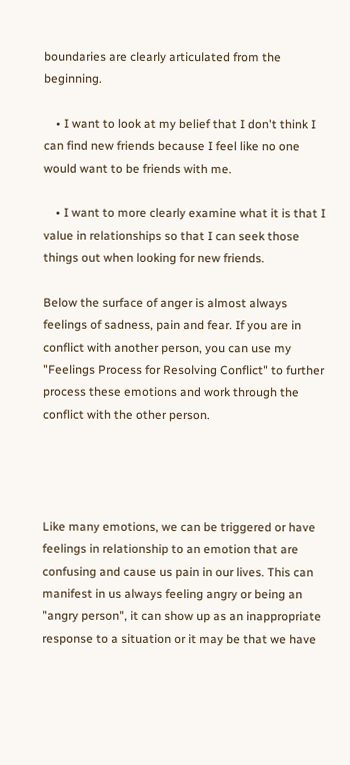boundaries are clearly articulated from the beginning.

    • I want to look at my belief that I don't think I can find new friends because I feel like no one would want to be friends with me.

    • I want to more clearly examine what it is that I value in relationships so that I can seek those things out when looking for new friends.

Below the surface of anger is almost always feelings of sadness, pain and fear. If you are in conflict with another person, you can use my "Feelings Process for Resolving Conflict" to further process these emotions and work through the conflict with the other person.




Like many emotions, we can be triggered or have feelings in relationship to an emotion that are confusing and cause us pain in our lives. This can manifest in us always feeling angry or being an "angry person", it can show up as an inappropriate response to a situation or it may be that we have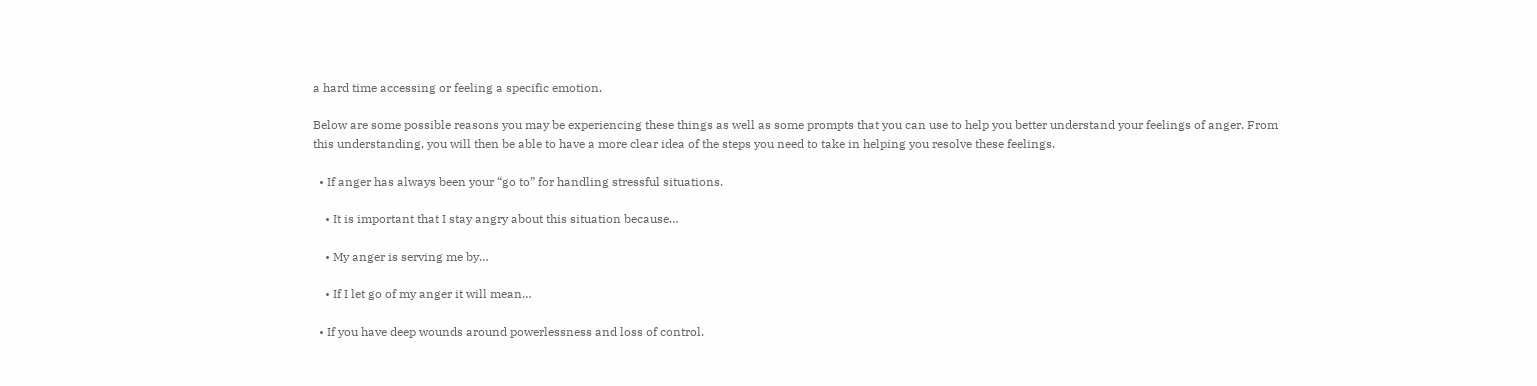a hard time accessing or feeling a specific emotion.

Below are some possible reasons you may be experiencing these things as well as some prompts that you can use to help you better understand your feelings of anger. From this understanding, you will then be able to have a more clear idea of the steps you need to take in helping you resolve these feelings.

  • If anger has always been your “go to” for handling stressful situations.

    • It is important that I stay angry about this situation because…

    • My anger is serving me by…

    • If I let go of my anger it will mean…

  • If you have deep wounds around powerlessness and loss of control.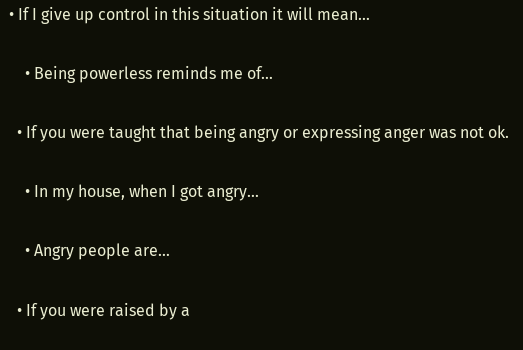• If I give up control in this situation it will mean…

    • Being powerless reminds me of…

  • If you were taught that being angry or expressing anger was not ok.

    • In my house, when I got angry…

    • Angry people are…

  • If you were raised by a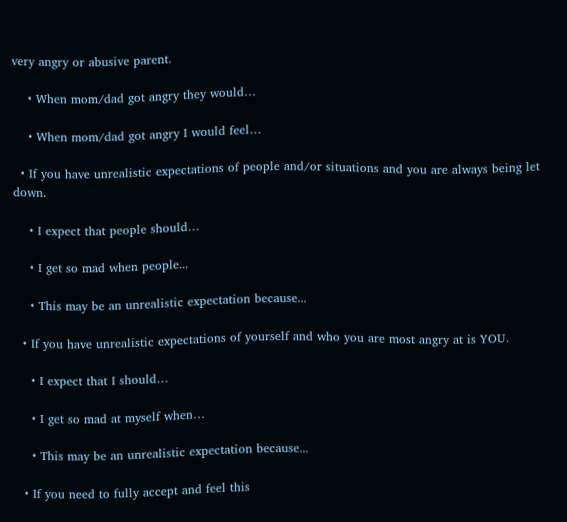very angry or abusive parent.

    • When mom/dad got angry they would…

    • When mom/dad got angry I would feel…

  • If you have unrealistic expectations of people and/or situations and you are always being let down.

    • I expect that people should…

    • I get so mad when people...

    • This may be an unrealistic expectation because...

  • If you have unrealistic expectations of yourself and who you are most angry at is YOU.

    • I expect that I should…

    • I get so mad at myself when…

    • This may be an unrealistic expectation because...

  • If you need to fully accept and feel this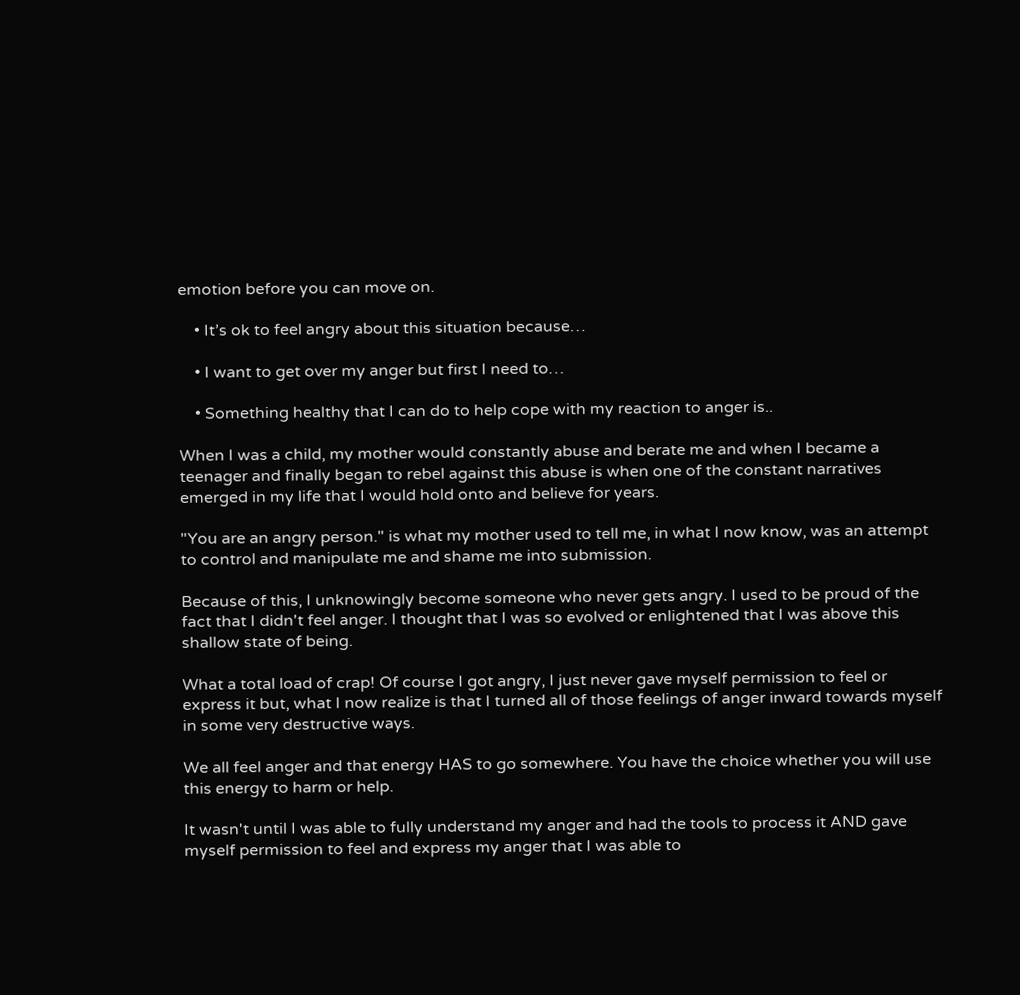emotion before you can move on.

    • It’s ok to feel angry about this situation because…

    • I want to get over my anger but first I need to…

    • Something healthy that I can do to help cope with my reaction to anger is..

When I was a child, my mother would constantly abuse and berate me and when I became a teenager and finally began to rebel against this abuse is when one of the constant narratives emerged in my life that I would hold onto and believe for years.

"You are an angry person." is what my mother used to tell me, in what I now know, was an attempt to control and manipulate me and shame me into submission.

Because of this, I unknowingly become someone who never gets angry. I used to be proud of the fact that I didn't feel anger. I thought that I was so evolved or enlightened that I was above this shallow state of being.

What a total load of crap! Of course I got angry, I just never gave myself permission to feel or express it but, what I now realize is that I turned all of those feelings of anger inward towards myself in some very destructive ways.

We all feel anger and that energy HAS to go somewhere. You have the choice whether you will use this energy to harm or help.

It wasn't until I was able to fully understand my anger and had the tools to process it AND gave myself permission to feel and express my anger that I was able to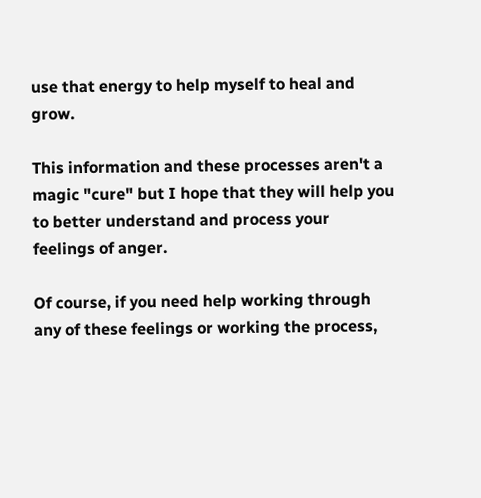use that energy to help myself to heal and grow.

This information and these processes aren't a magic "cure" but I hope that they will help you to better understand and process your feelings of anger.

Of course, if you need help working through any of these feelings or working the process,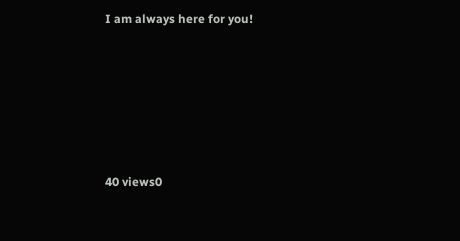I am always here for you!






40 views0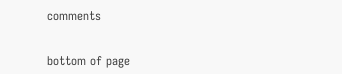comments


bottom of page